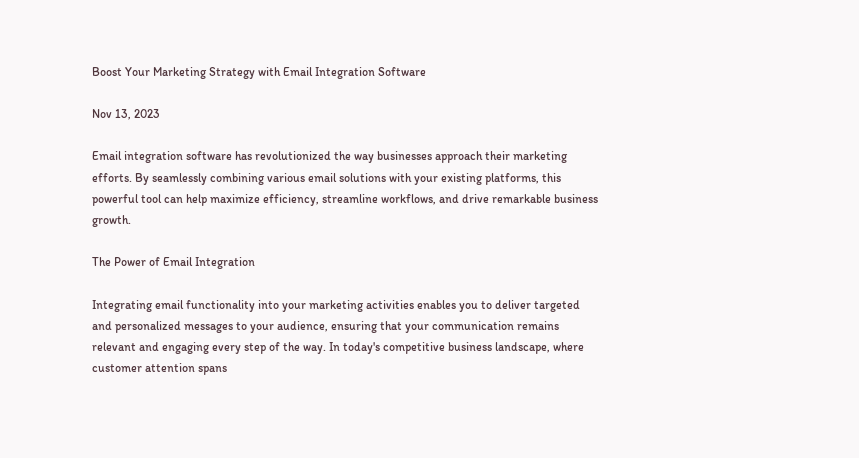Boost Your Marketing Strategy with Email Integration Software

Nov 13, 2023

Email integration software has revolutionized the way businesses approach their marketing efforts. By seamlessly combining various email solutions with your existing platforms, this powerful tool can help maximize efficiency, streamline workflows, and drive remarkable business growth.

The Power of Email Integration

Integrating email functionality into your marketing activities enables you to deliver targeted and personalized messages to your audience, ensuring that your communication remains relevant and engaging every step of the way. In today's competitive business landscape, where customer attention spans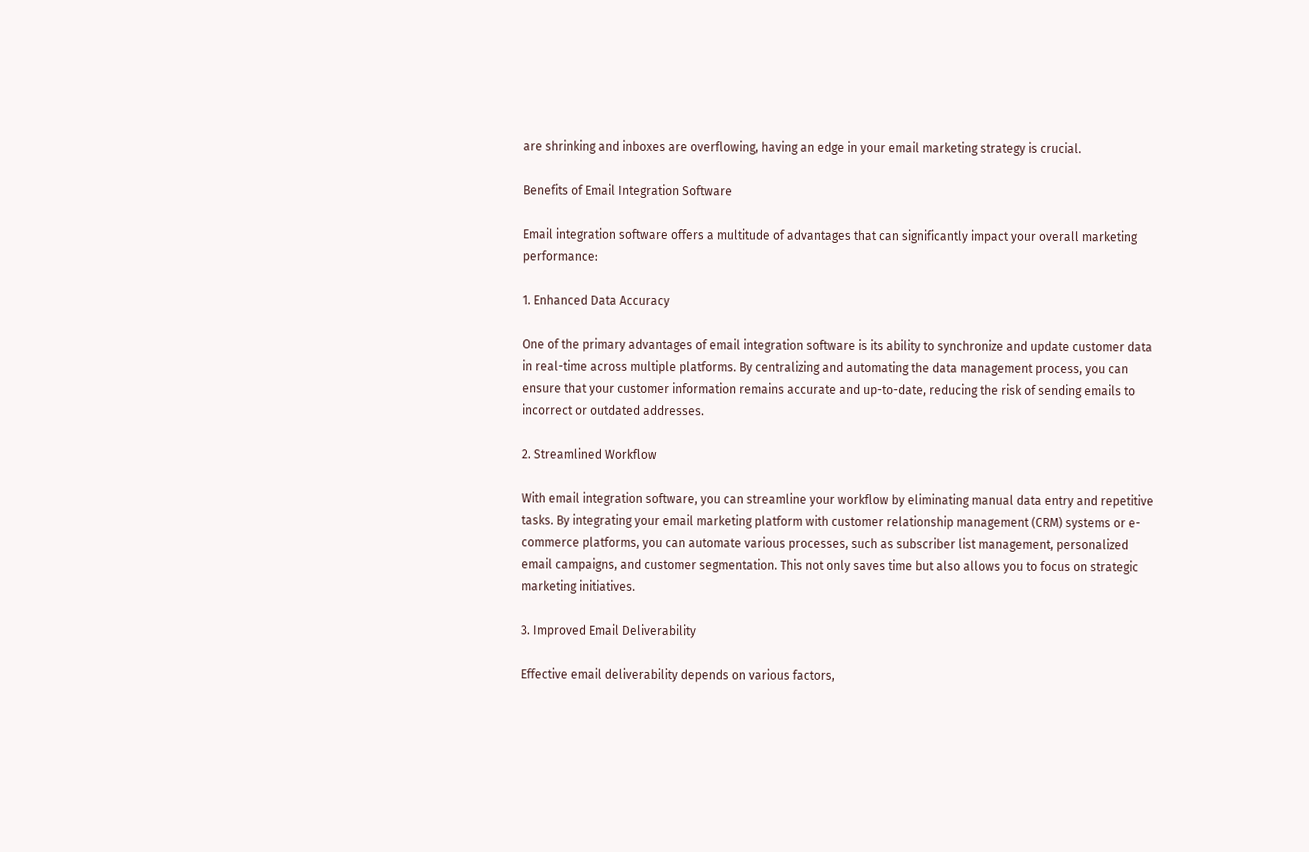are shrinking and inboxes are overflowing, having an edge in your email marketing strategy is crucial.

Benefits of Email Integration Software

Email integration software offers a multitude of advantages that can significantly impact your overall marketing performance:

1. Enhanced Data Accuracy

One of the primary advantages of email integration software is its ability to synchronize and update customer data in real-time across multiple platforms. By centralizing and automating the data management process, you can ensure that your customer information remains accurate and up-to-date, reducing the risk of sending emails to incorrect or outdated addresses.

2. Streamlined Workflow

With email integration software, you can streamline your workflow by eliminating manual data entry and repetitive tasks. By integrating your email marketing platform with customer relationship management (CRM) systems or e-commerce platforms, you can automate various processes, such as subscriber list management, personalized email campaigns, and customer segmentation. This not only saves time but also allows you to focus on strategic marketing initiatives.

3. Improved Email Deliverability

Effective email deliverability depends on various factors,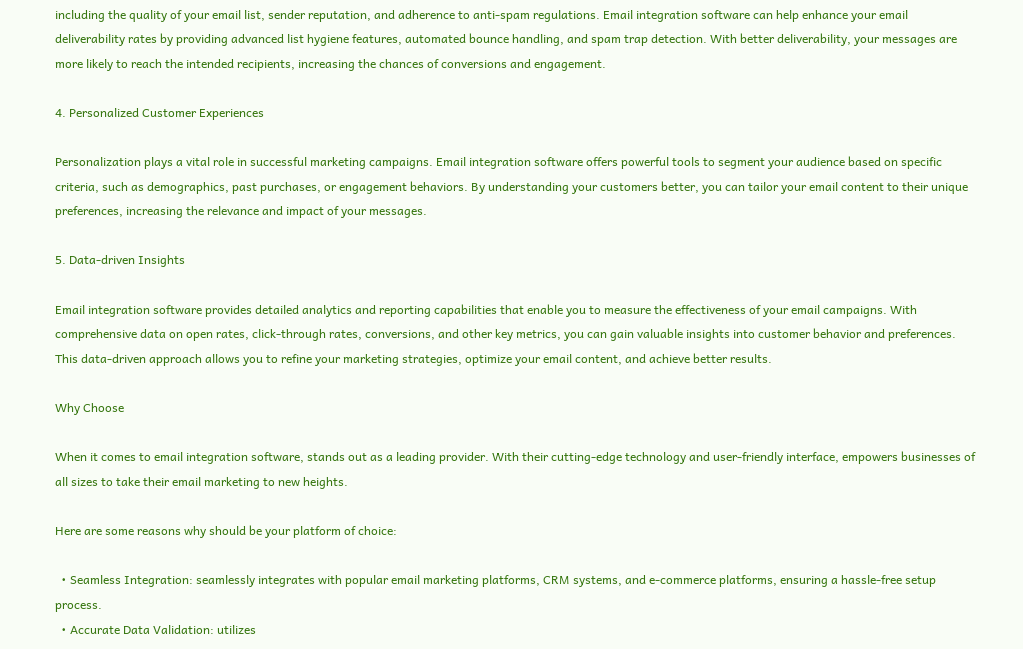including the quality of your email list, sender reputation, and adherence to anti-spam regulations. Email integration software can help enhance your email deliverability rates by providing advanced list hygiene features, automated bounce handling, and spam trap detection. With better deliverability, your messages are more likely to reach the intended recipients, increasing the chances of conversions and engagement.

4. Personalized Customer Experiences

Personalization plays a vital role in successful marketing campaigns. Email integration software offers powerful tools to segment your audience based on specific criteria, such as demographics, past purchases, or engagement behaviors. By understanding your customers better, you can tailor your email content to their unique preferences, increasing the relevance and impact of your messages.

5. Data-driven Insights

Email integration software provides detailed analytics and reporting capabilities that enable you to measure the effectiveness of your email campaigns. With comprehensive data on open rates, click-through rates, conversions, and other key metrics, you can gain valuable insights into customer behavior and preferences. This data-driven approach allows you to refine your marketing strategies, optimize your email content, and achieve better results.

Why Choose

When it comes to email integration software, stands out as a leading provider. With their cutting-edge technology and user-friendly interface, empowers businesses of all sizes to take their email marketing to new heights.

Here are some reasons why should be your platform of choice:

  • Seamless Integration: seamlessly integrates with popular email marketing platforms, CRM systems, and e-commerce platforms, ensuring a hassle-free setup process.
  • Accurate Data Validation: utilizes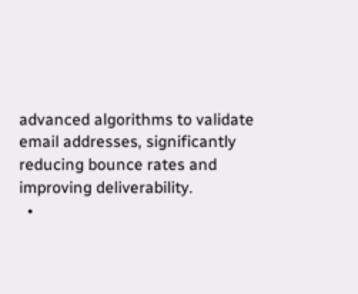advanced algorithms to validate email addresses, significantly reducing bounce rates and improving deliverability.
  •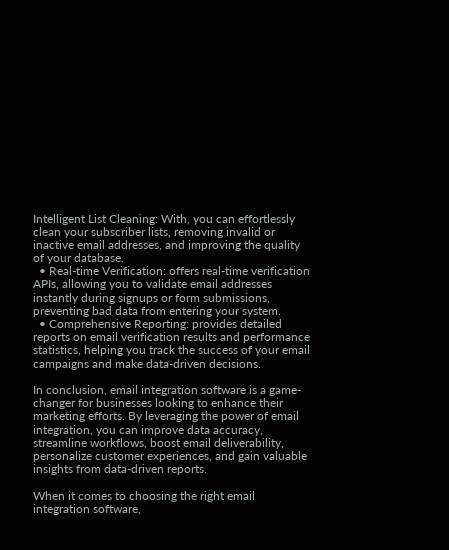Intelligent List Cleaning: With, you can effortlessly clean your subscriber lists, removing invalid or inactive email addresses, and improving the quality of your database.
  • Real-time Verification: offers real-time verification APIs, allowing you to validate email addresses instantly during signups or form submissions, preventing bad data from entering your system.
  • Comprehensive Reporting: provides detailed reports on email verification results and performance statistics, helping you track the success of your email campaigns and make data-driven decisions.

In conclusion, email integration software is a game-changer for businesses looking to enhance their marketing efforts. By leveraging the power of email integration, you can improve data accuracy, streamline workflows, boost email deliverability, personalize customer experiences, and gain valuable insights from data-driven reports.

When it comes to choosing the right email integration software,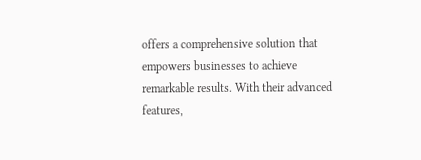offers a comprehensive solution that empowers businesses to achieve remarkable results. With their advanced features,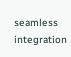seamless integration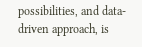possibilities, and data-driven approach, is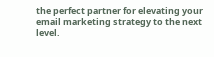the perfect partner for elevating your email marketing strategy to the next level.